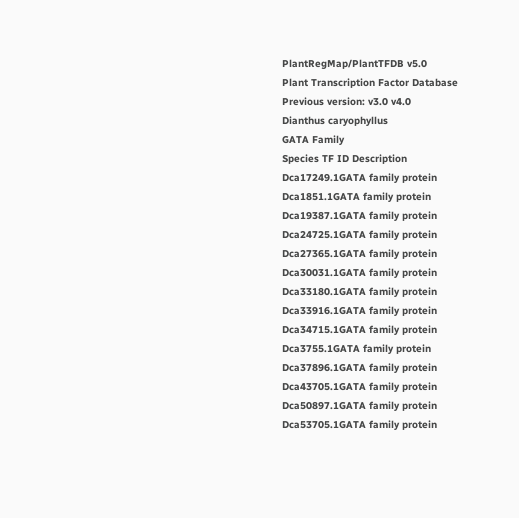PlantRegMap/PlantTFDB v5.0
Plant Transcription Factor Database
Previous version: v3.0 v4.0
Dianthus caryophyllus
GATA Family
Species TF ID Description
Dca17249.1GATA family protein
Dca1851.1GATA family protein
Dca19387.1GATA family protein
Dca24725.1GATA family protein
Dca27365.1GATA family protein
Dca30031.1GATA family protein
Dca33180.1GATA family protein
Dca33916.1GATA family protein
Dca34715.1GATA family protein
Dca3755.1GATA family protein
Dca37896.1GATA family protein
Dca43705.1GATA family protein
Dca50897.1GATA family protein
Dca53705.1GATA family protein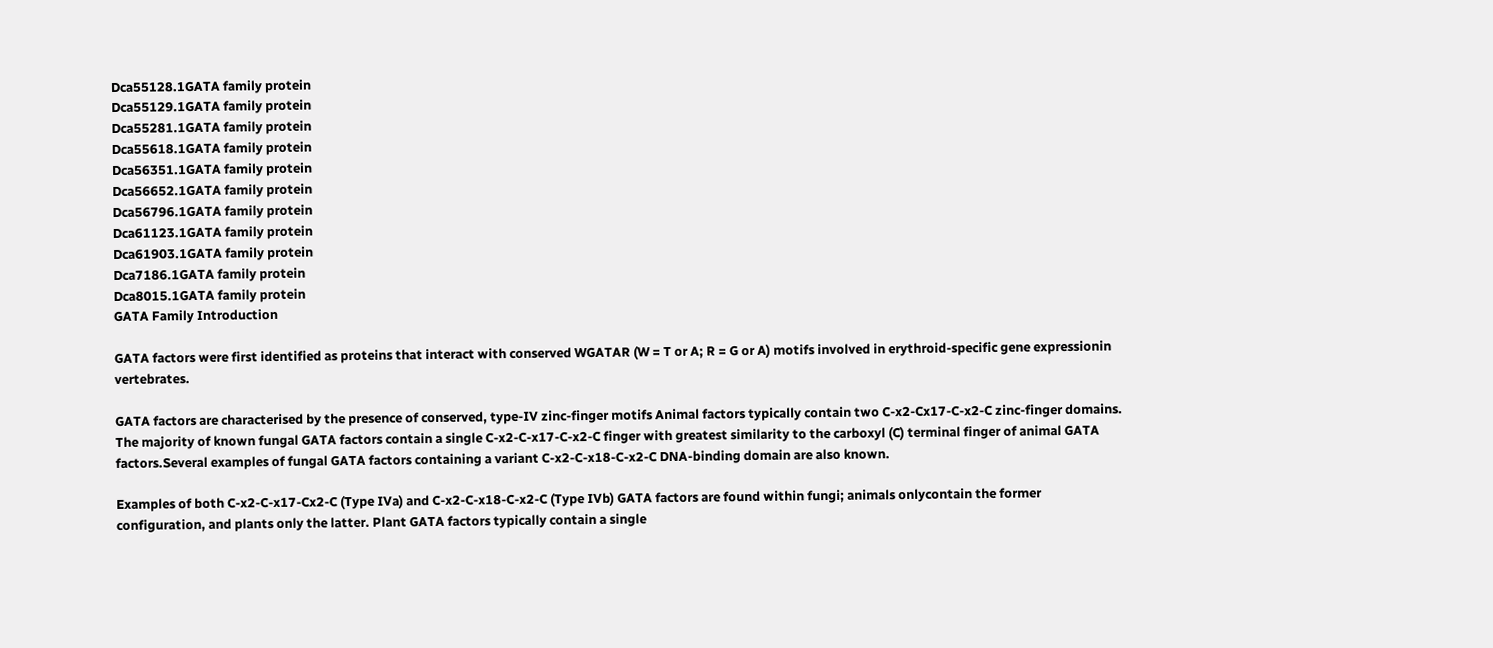Dca55128.1GATA family protein
Dca55129.1GATA family protein
Dca55281.1GATA family protein
Dca55618.1GATA family protein
Dca56351.1GATA family protein
Dca56652.1GATA family protein
Dca56796.1GATA family protein
Dca61123.1GATA family protein
Dca61903.1GATA family protein
Dca7186.1GATA family protein
Dca8015.1GATA family protein
GATA Family Introduction

GATA factors were first identified as proteins that interact with conserved WGATAR (W = T or A; R = G or A) motifs involved in erythroid-specific gene expressionin vertebrates.

GATA factors are characterised by the presence of conserved, type-IV zinc-finger motifs Animal factors typically contain two C-x2-Cx17-C-x2-C zinc-finger domains. The majority of known fungal GATA factors contain a single C-x2-C-x17-C-x2-C finger with greatest similarity to the carboxyl (C) terminal finger of animal GATA factors.Several examples of fungal GATA factors containing a variant C-x2-C-x18-C-x2-C DNA-binding domain are also known.

Examples of both C-x2-C-x17-Cx2-C (Type IVa) and C-x2-C-x18-C-x2-C (Type IVb) GATA factors are found within fungi; animals onlycontain the former configuration, and plants only the latter. Plant GATA factors typically contain a single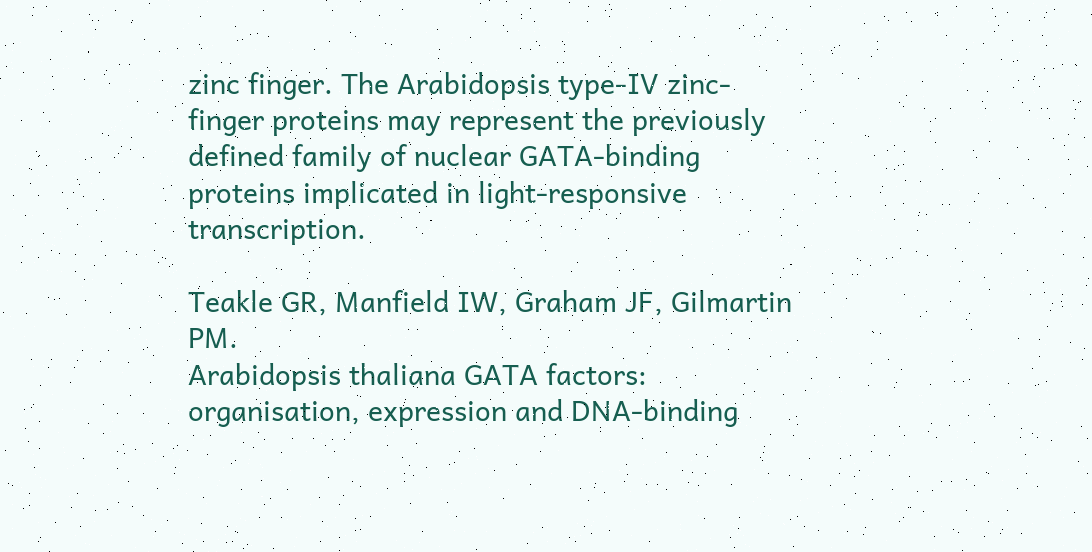zinc finger. The Arabidopsis type-IV zinc-finger proteins may represent the previously defined family of nuclear GATA-binding proteins implicated in light-responsive transcription.

Teakle GR, Manfield IW, Graham JF, Gilmartin PM.
Arabidopsis thaliana GATA factors: organisation, expression and DNA-binding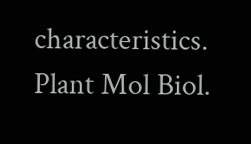characteristics.
Plant Mol Biol.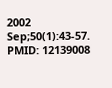2002 Sep;50(1):43-57.
PMID: 12139008